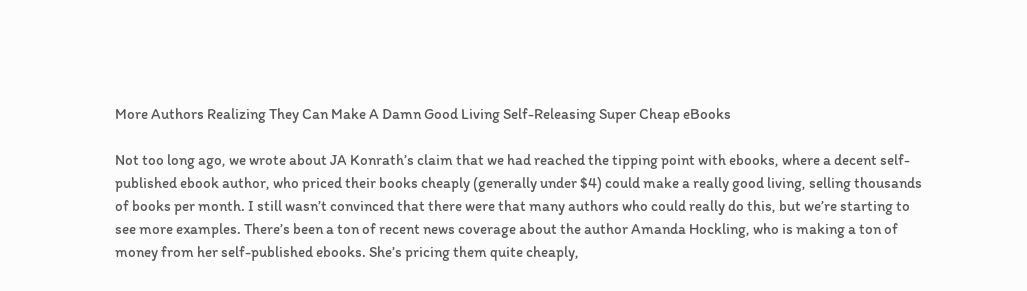More Authors Realizing They Can Make A Damn Good Living Self-Releasing Super Cheap eBooks

Not too long ago, we wrote about JA Konrath’s claim that we had reached the tipping point with ebooks, where a decent self-published ebook author, who priced their books cheaply (generally under $4) could make a really good living, selling thousands of books per month. I still wasn’t convinced that there were that many authors who could really do this, but we’re starting to see more examples. There’s been a ton of recent news coverage about the author Amanda Hockling, who is making a ton of money from her self-published ebooks. She’s pricing them quite cheaply,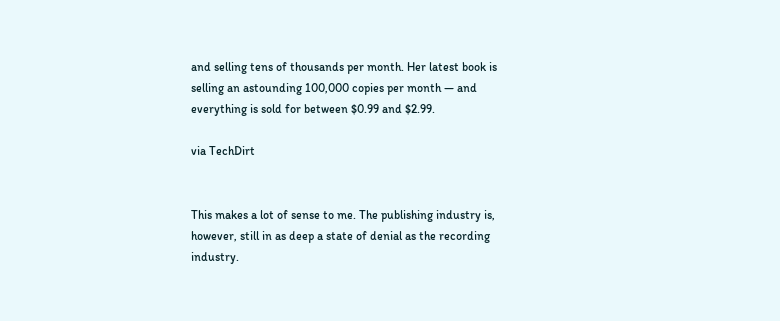and selling tens of thousands per month. Her latest book is selling an astounding 100,000 copies per month — and everything is sold for between $0.99 and $2.99.

via TechDirt


This makes a lot of sense to me. The publishing industry is, however, still in as deep a state of denial as the recording industry.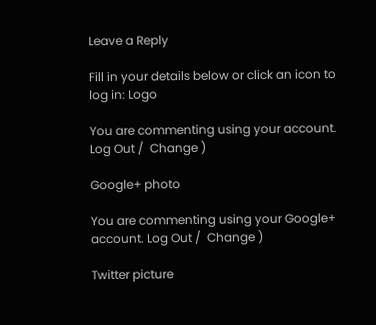Leave a Reply

Fill in your details below or click an icon to log in: Logo

You are commenting using your account. Log Out /  Change )

Google+ photo

You are commenting using your Google+ account. Log Out /  Change )

Twitter picture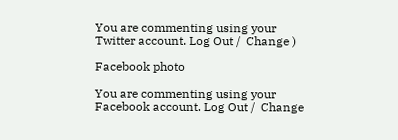You are commenting using your Twitter account. Log Out /  Change )

Facebook photo

You are commenting using your Facebook account. Log Out /  Change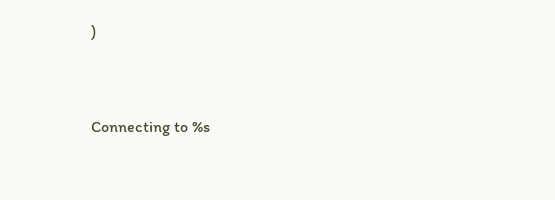)


Connecting to %s